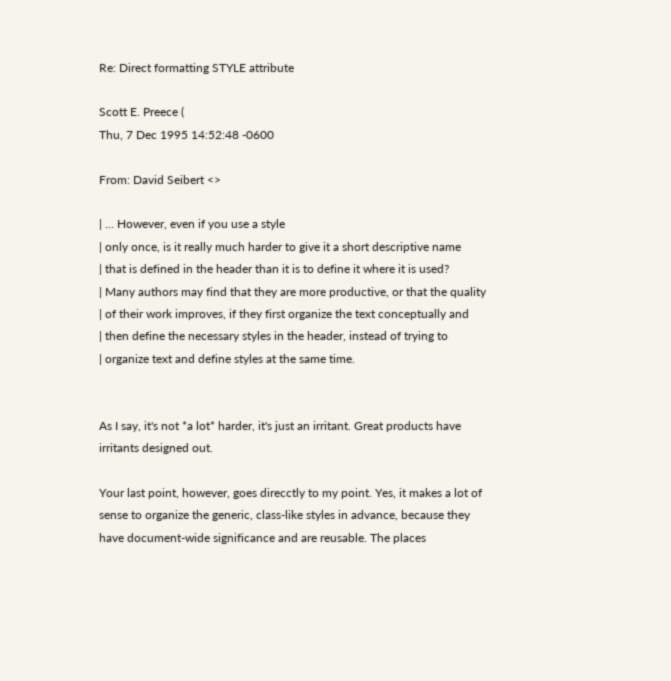Re: Direct formatting STYLE attribute

Scott E. Preece (
Thu, 7 Dec 1995 14:52:48 -0600

From: David Seibert <>

| ... However, even if you use a style
| only once, is it really much harder to give it a short descriptive name
| that is defined in the header than it is to define it where it is used?
| Many authors may find that they are more productive, or that the quality
| of their work improves, if they first organize the text conceptually and
| then define the necessary styles in the header, instead of trying to
| organize text and define styles at the same time.


As I say, it's not *a lot* harder, it's just an irritant. Great products have irritants designed out.

Your last point, however, goes direcctly to my point. Yes, it makes a lot of sense to organize the generic, class-like styles in advance, because they have document-wide significance and are reusable. The places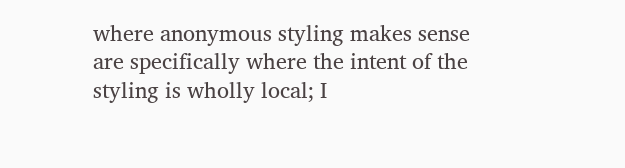where anonymous styling makes sense are specifically where the intent of the styling is wholly local; I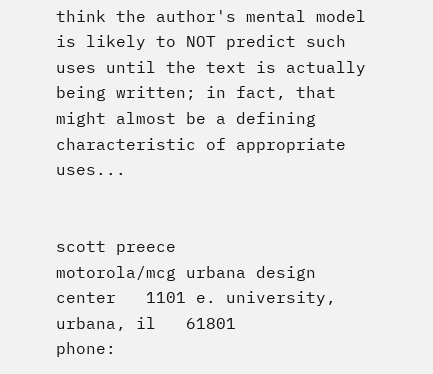think the author's mental model is likely to NOT predict such uses until the text is actually being written; in fact, that might almost be a defining characteristic of appropriate uses...


scott preece
motorola/mcg urbana design center   1101 e. university, urbana, il   61801
phone: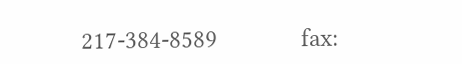217-384-8589              fax: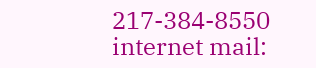217-384-8550
internet mail: